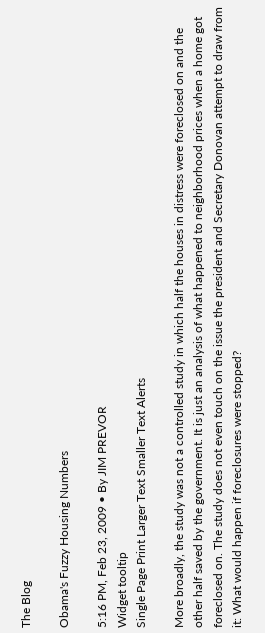The Blog

Obama's Fuzzy Housing Numbers

5:16 PM, Feb 23, 2009 • By JIM PREVOR
Widget tooltip
Single Page Print Larger Text Smaller Text Alerts

More broadly, the study was not a controlled study in which half the houses in distress were foreclosed on and the other half saved by the government. It is just an analysis of what happened to neighborhood prices when a home got foreclosed on. The study does not even touch on the issue the president and Secretary Donovan attempt to draw from it: What would happen if foreclosures were stopped?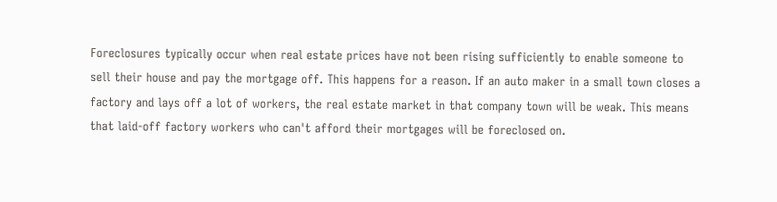Foreclosures typically occur when real estate prices have not been rising sufficiently to enable someone to sell their house and pay the mortgage off. This happens for a reason. If an auto maker in a small town closes a factory and lays off a lot of workers, the real estate market in that company town will be weak. This means that laid-off factory workers who can't afford their mortgages will be foreclosed on.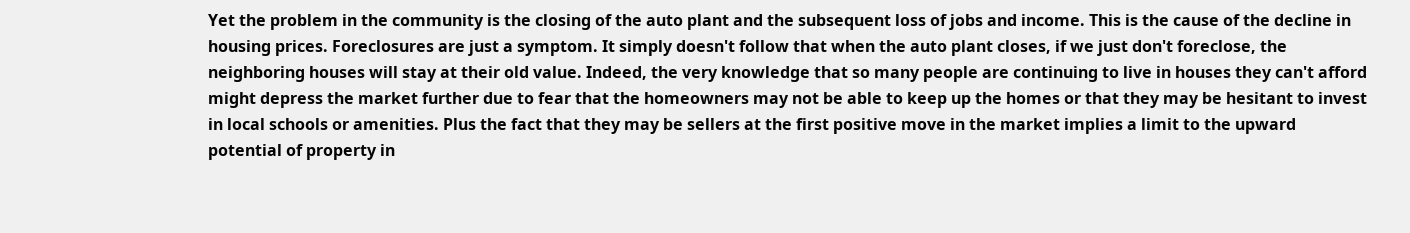Yet the problem in the community is the closing of the auto plant and the subsequent loss of jobs and income. This is the cause of the decline in housing prices. Foreclosures are just a symptom. It simply doesn't follow that when the auto plant closes, if we just don't foreclose, the neighboring houses will stay at their old value. Indeed, the very knowledge that so many people are continuing to live in houses they can't afford might depress the market further due to fear that the homeowners may not be able to keep up the homes or that they may be hesitant to invest in local schools or amenities. Plus the fact that they may be sellers at the first positive move in the market implies a limit to the upward potential of property in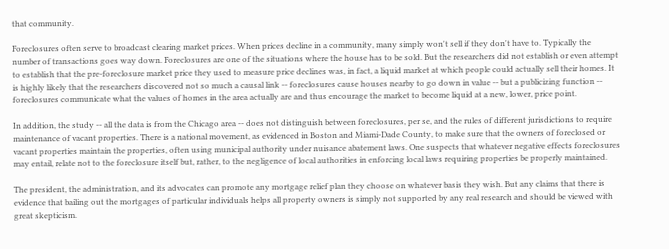that community.

Foreclosures often serve to broadcast clearing market prices. When prices decline in a community, many simply won't sell if they don't have to. Typically the number of transactions goes way down. Foreclosures are one of the situations where the house has to be sold. But the researchers did not establish or even attempt to establish that the pre-foreclosure market price they used to measure price declines was, in fact, a liquid market at which people could actually sell their homes. It is highly likely that the researchers discovered not so much a causal link -- foreclosures cause houses nearby to go down in value -- but a publicizing function -- foreclosures communicate what the values of homes in the area actually are and thus encourage the market to become liquid at a new, lower, price point.

In addition, the study -- all the data is from the Chicago area -- does not distinguish between foreclosures, per se, and the rules of different jurisdictions to require maintenance of vacant properties. There is a national movement, as evidenced in Boston and Miami-Dade County, to make sure that the owners of foreclosed or vacant properties maintain the properties, often using municipal authority under nuisance abatement laws. One suspects that whatever negative effects foreclosures may entail, relate not to the foreclosure itself but, rather, to the negligence of local authorities in enforcing local laws requiring properties be properly maintained.

The president, the administration, and its advocates can promote any mortgage relief plan they choose on whatever basis they wish. But any claims that there is evidence that bailing out the mortgages of particular individuals helps all property owners is simply not supported by any real research and should be viewed with great skepticism.